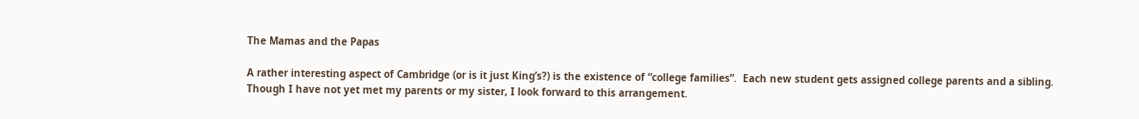The Mamas and the Papas

A rather interesting aspect of Cambridge (or is it just King’s?) is the existence of “college families”.  Each new student gets assigned college parents and a sibling.  Though I have not yet met my parents or my sister, I look forward to this arrangement.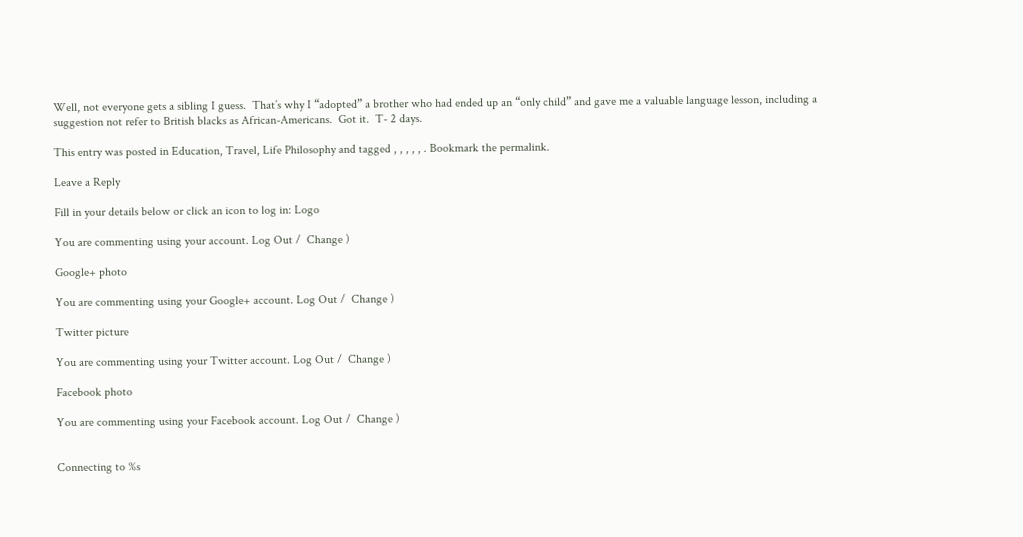Well, not everyone gets a sibling I guess.  That’s why I “adopted” a brother who had ended up an “only child” and gave me a valuable language lesson, including a suggestion not refer to British blacks as African-Americans.  Got it.  T- 2 days.

This entry was posted in Education, Travel, Life Philosophy and tagged , , , , , . Bookmark the permalink.

Leave a Reply

Fill in your details below or click an icon to log in: Logo

You are commenting using your account. Log Out /  Change )

Google+ photo

You are commenting using your Google+ account. Log Out /  Change )

Twitter picture

You are commenting using your Twitter account. Log Out /  Change )

Facebook photo

You are commenting using your Facebook account. Log Out /  Change )


Connecting to %s